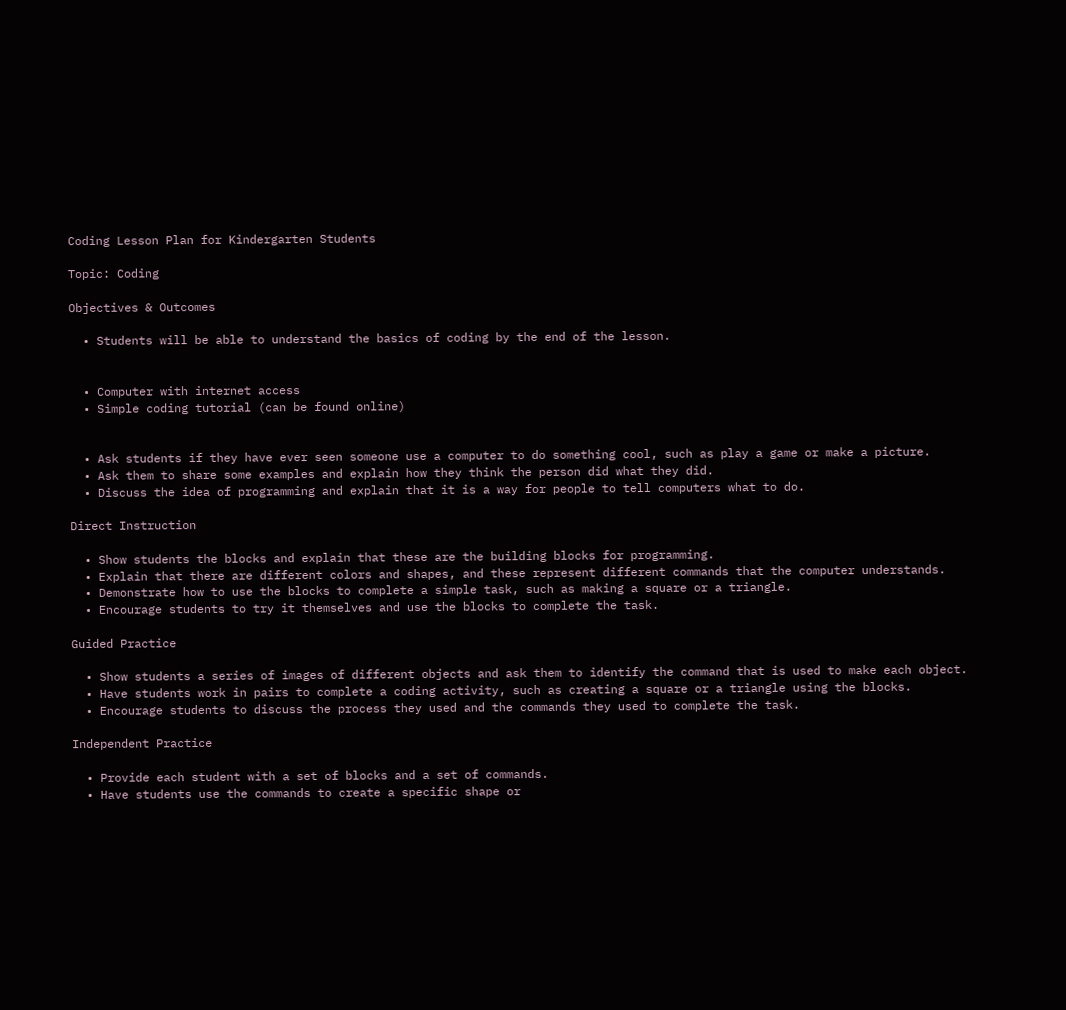Coding Lesson Plan for Kindergarten Students

Topic: Coding

Objectives & Outcomes

  • Students will be able to understand the basics of coding by the end of the lesson.


  • Computer with internet access
  • Simple coding tutorial (can be found online)


  • Ask students if they have ever seen someone use a computer to do something cool, such as play a game or make a picture.
  • Ask them to share some examples and explain how they think the person did what they did.
  • Discuss the idea of programming and explain that it is a way for people to tell computers what to do.

Direct Instruction

  • Show students the blocks and explain that these are the building blocks for programming.
  • Explain that there are different colors and shapes, and these represent different commands that the computer understands.
  • Demonstrate how to use the blocks to complete a simple task, such as making a square or a triangle.
  • Encourage students to try it themselves and use the blocks to complete the task.

Guided Practice

  • Show students a series of images of different objects and ask them to identify the command that is used to make each object.
  • Have students work in pairs to complete a coding activity, such as creating a square or a triangle using the blocks.
  • Encourage students to discuss the process they used and the commands they used to complete the task.

Independent Practice

  • Provide each student with a set of blocks and a set of commands.
  • Have students use the commands to create a specific shape or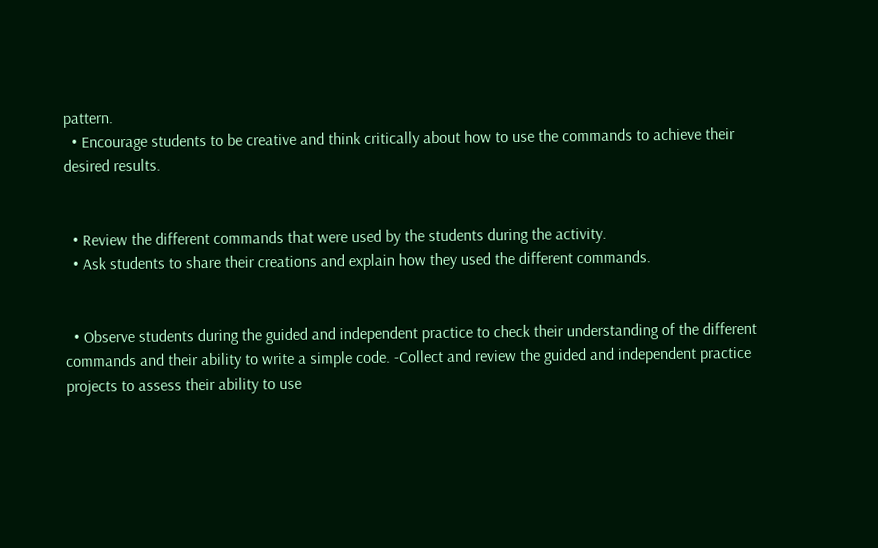pattern.
  • Encourage students to be creative and think critically about how to use the commands to achieve their desired results.


  • Review the different commands that were used by the students during the activity.
  • Ask students to share their creations and explain how they used the different commands.


  • Observe students during the guided and independent practice to check their understanding of the different commands and their ability to write a simple code. -Collect and review the guided and independent practice projects to assess their ability to use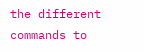the different commands to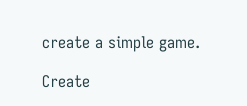create a simple game.

Create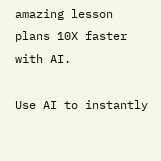amazing lesson
plans 10X faster with AI.

Use AI to instantly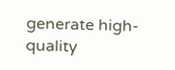generate high-quality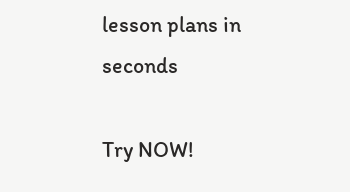lesson plans in seconds

Try NOW!